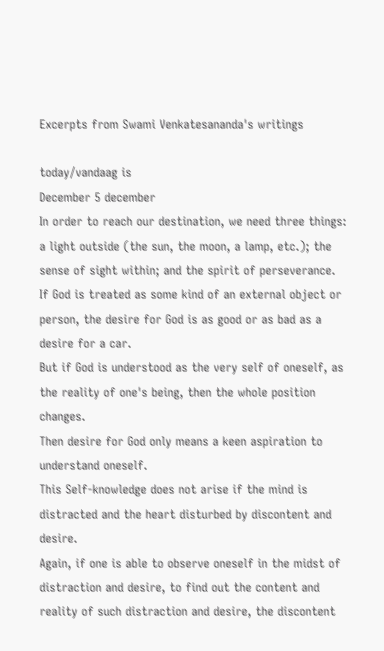Excerpts from Swami Venkatesananda's writings

today/vandaag is
December 5 december
In order to reach our destination, we need three things: a light outside (the sun, the moon, a lamp, etc.); the sense of sight within; and the spirit of perseverance.
If God is treated as some kind of an external object or person, the desire for God is as good or as bad as a desire for a car.
But if God is understood as the very self of oneself, as the reality of one's being, then the whole position changes.
Then desire for God only means a keen aspiration to understand oneself.
This Self-knowledge does not arise if the mind is distracted and the heart disturbed by discontent and desire.
Again, if one is able to observe oneself in the midst of distraction and desire, to find out the content and reality of such distraction and desire, the discontent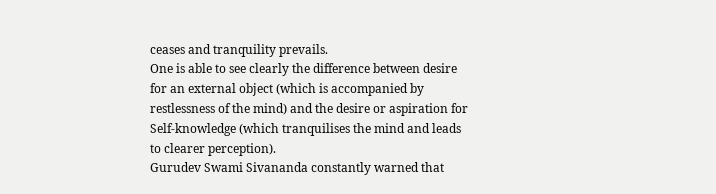ceases and tranquility prevails.
One is able to see clearly the difference between desire for an external object (which is accompanied by restlessness of the mind) and the desire or aspiration for Self-knowledge (which tranquilises the mind and leads to clearer perception).
Gurudev Swami Sivananda constantly warned that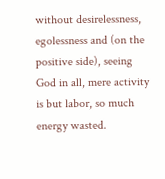without desirelessness, egolessness and (on the positive side), seeing God in all, mere activity is but labor, so much energy wasted.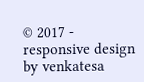© 2017 - responsive design by venkatesa